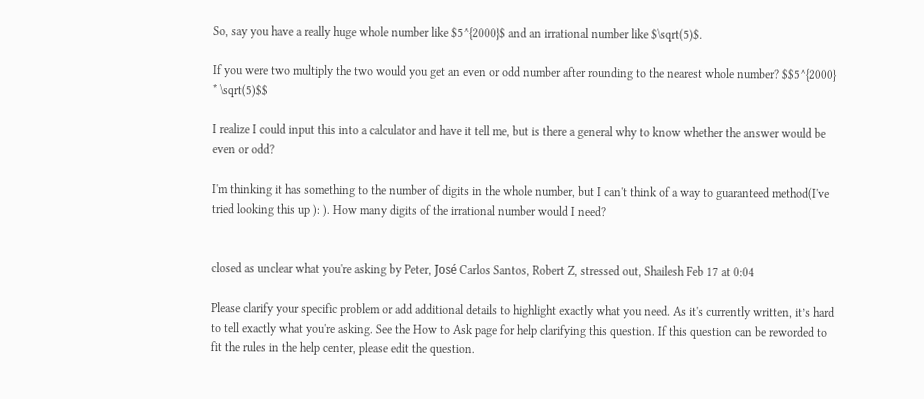So, say you have a really huge whole number like $5^{2000}$ and an irrational number like $\sqrt(5)$.

If you were two multiply the two would you get an even or odd number after rounding to the nearest whole number? $$5^{2000} * \sqrt(5)$$

I realize I could input this into a calculator and have it tell me, but is there a general why to know whether the answer would be even or odd?

I'm thinking it has something to the number of digits in the whole number, but I can't think of a way to guaranteed method(I've tried looking this up ): ). How many digits of the irrational number would I need?


closed as unclear what you're asking by Peter, José Carlos Santos, Robert Z, stressed out, Shailesh Feb 17 at 0:04

Please clarify your specific problem or add additional details to highlight exactly what you need. As it's currently written, it’s hard to tell exactly what you're asking. See the How to Ask page for help clarifying this question. If this question can be reworded to fit the rules in the help center, please edit the question.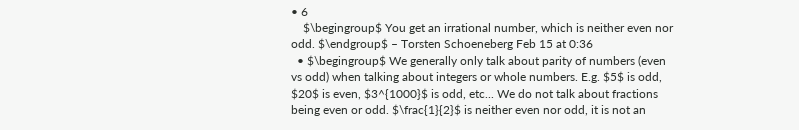• 6
    $\begingroup$ You get an irrational number, which is neither even nor odd. $\endgroup$ – Torsten Schoeneberg Feb 15 at 0:36
  • $\begingroup$ We generally only talk about parity of numbers (even vs odd) when talking about integers or whole numbers. E.g. $5$ is odd, $20$ is even, $3^{1000}$ is odd, etc... We do not talk about fractions being even or odd. $\frac{1}{2}$ is neither even nor odd, it is not an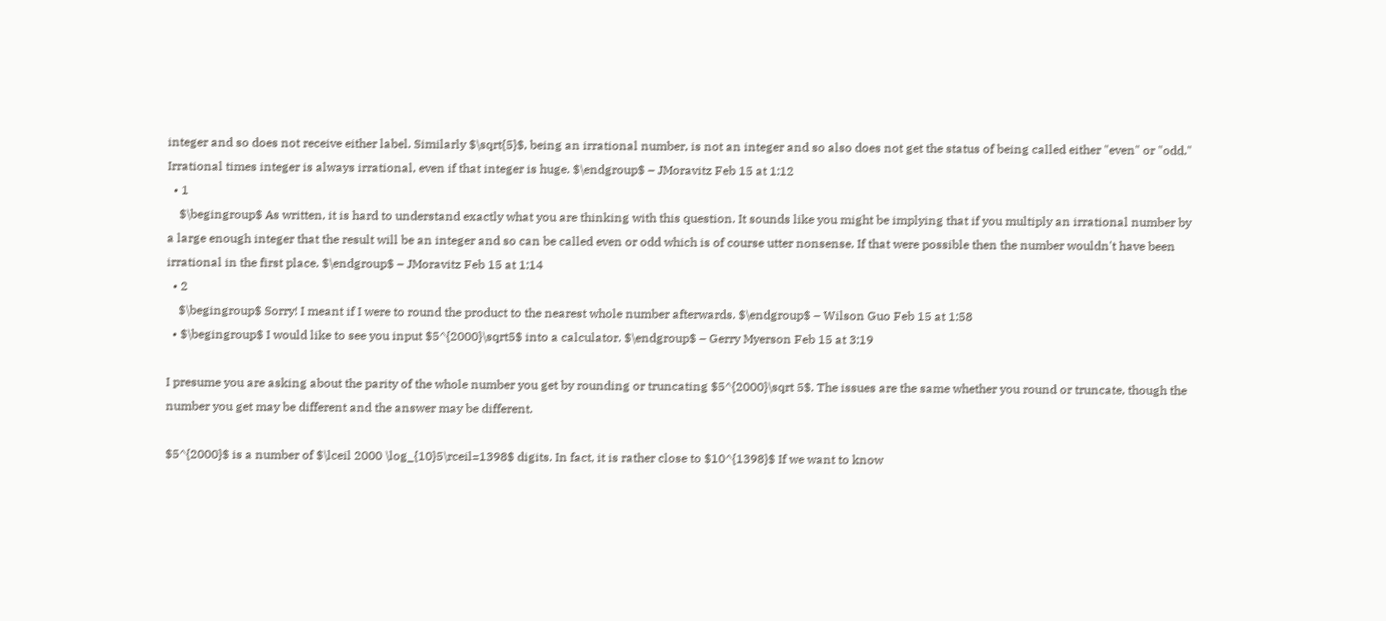integer and so does not receive either label. Similarly $\sqrt{5}$, being an irrational number, is not an integer and so also does not get the status of being called either "even" or "odd." Irrational times integer is always irrational, even if that integer is huge. $\endgroup$ – JMoravitz Feb 15 at 1:12
  • 1
    $\begingroup$ As written, it is hard to understand exactly what you are thinking with this question. It sounds like you might be implying that if you multiply an irrational number by a large enough integer that the result will be an integer and so can be called even or odd which is of course utter nonsense. If that were possible then the number wouldn't have been irrational in the first place. $\endgroup$ – JMoravitz Feb 15 at 1:14
  • 2
    $\begingroup$ Sorry! I meant if I were to round the product to the nearest whole number afterwards. $\endgroup$ – Wilson Guo Feb 15 at 1:58
  • $\begingroup$ I would like to see you input $5^{2000}\sqrt5$ into a calculator. $\endgroup$ – Gerry Myerson Feb 15 at 3:19

I presume you are asking about the parity of the whole number you get by rounding or truncating $5^{2000}\sqrt 5$. The issues are the same whether you round or truncate, though the number you get may be different and the answer may be different.

$5^{2000}$ is a number of $\lceil 2000 \log_{10}5\rceil=1398$ digits. In fact, it is rather close to $10^{1398}$ If we want to know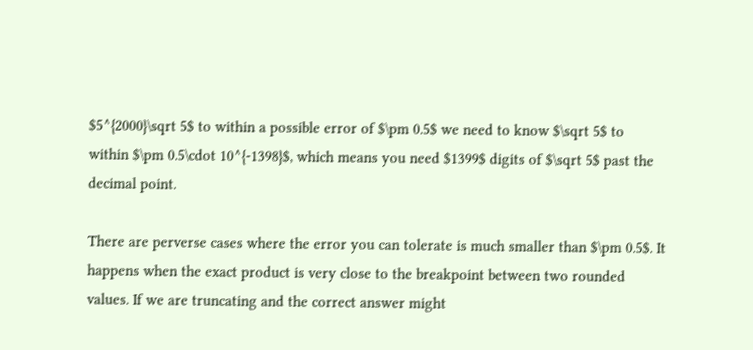$5^{2000}\sqrt 5$ to within a possible error of $\pm 0.5$ we need to know $\sqrt 5$ to within $\pm 0.5\cdot 10^{-1398}$, which means you need $1399$ digits of $\sqrt 5$ past the decimal point.

There are perverse cases where the error you can tolerate is much smaller than $\pm 0.5$. It happens when the exact product is very close to the breakpoint between two rounded values. If we are truncating and the correct answer might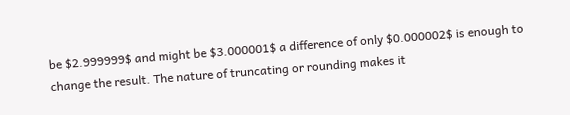be $2.999999$ and might be $3.000001$ a difference of only $0.000002$ is enough to change the result. The nature of truncating or rounding makes it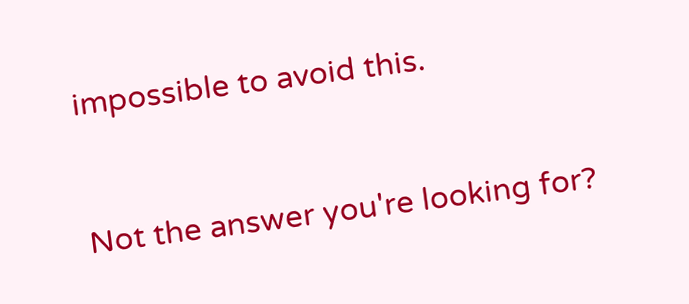impossible to avoid this.


Not the answer you're looking for?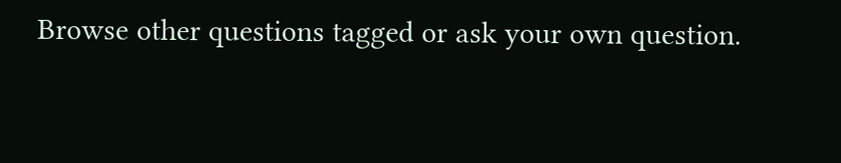Browse other questions tagged or ask your own question.